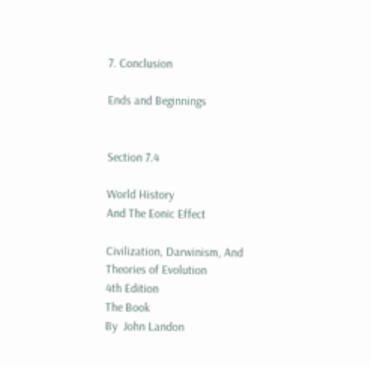7. Conclusion

Ends and Beginnings


Section 7.4

World History
And The Eonic Effect

Civilization, Darwinism, And Theories of Evolution
4th Edition
The Book
By  John Landon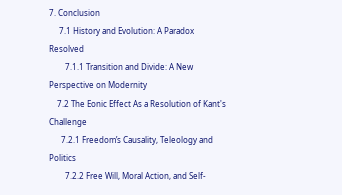7. Conclusion
     7.1 History and Evolution: A Paradox Resolved
        7.1.1 Transition and Divide: A New Perspective on Modernity
    7.2 The Eonic Effect As a Resolution of Kant's Challenge
      7.2.1 Freedom’s Causality, Teleology and Politics
        7.2.2 Free Will, Moral Action, and Self-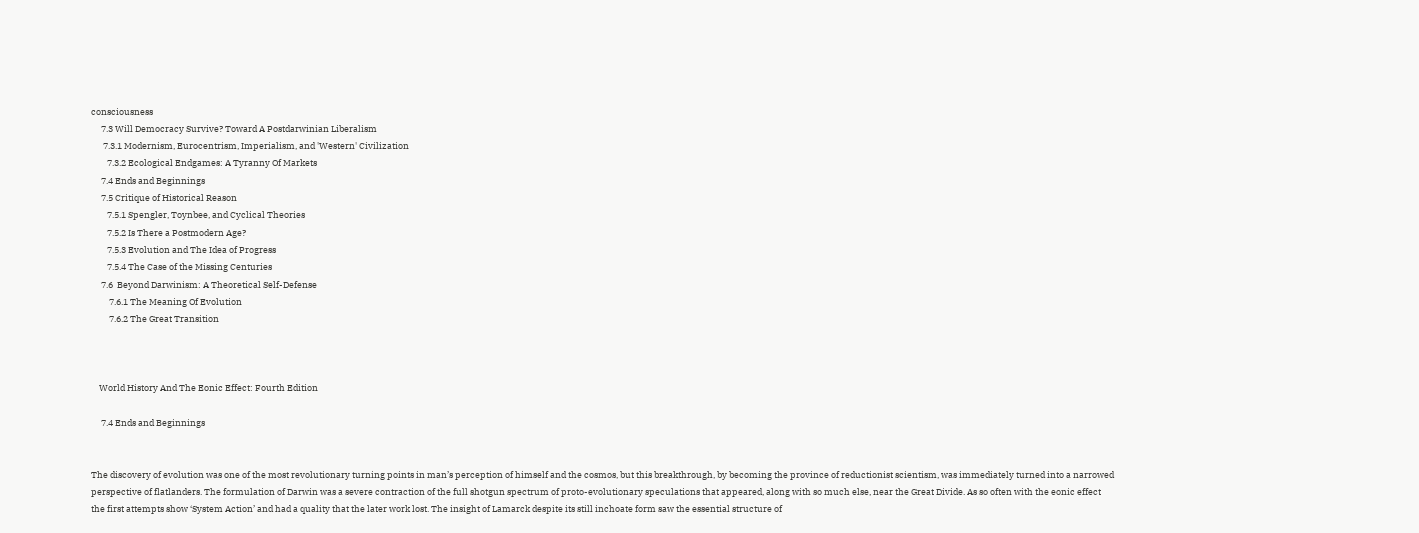consciousness
     7.3 Will Democracy Survive? Toward A Postdarwinian Liberalism
      7.3.1 Modernism, Eurocentrism, Imperialism, and 'Western' Civilization
        7.3.2 Ecological Endgames: A Tyranny Of Markets
     7.4 Ends and Beginnings
     7.5 Critique of Historical Reason
        7.5.1 Spengler, Toynbee, and Cyclical Theories
        7.5.2 Is There a Postmodern Age?
        7.5.3 Evolution and The Idea of Progress
        7.5.4 The Case of the Missing Centuries
     7.6  Beyond Darwinism: A Theoretical Self-Defense
         7.6.1 The Meaning Of Evolution
         7.6.2 The Great Transition



    World History And The Eonic Effect: Fourth Edition

     7.4 Ends and Beginnings


The discovery of evolution was one of the most revolutionary turning points in man’s perception of himself and the cosmos, but this breakthrough, by becoming the province of reductionist scientism, was immediately turned into a narrowed perspective of flatlanders. The formulation of Darwin was a severe contraction of the full shotgun spectrum of proto-evolutionary speculations that appeared, along with so much else, near the Great Divide. As so often with the eonic effect the first attempts show ‘System Action’ and had a quality that the later work lost. The insight of Lamarck despite its still inchoate form saw the essential structure of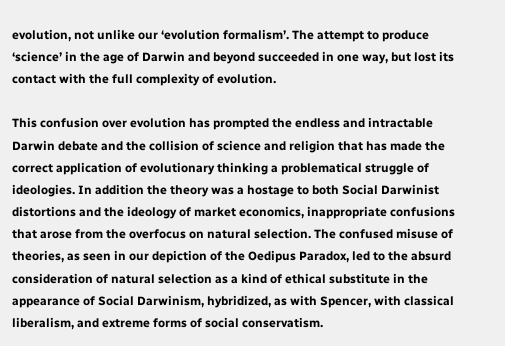evolution, not unlike our ‘evolution formalism’. The attempt to produce ‘science’ in the age of Darwin and beyond succeeded in one way, but lost its contact with the full complexity of evolution.

This confusion over evolution has prompted the endless and intractable Darwin debate and the collision of science and religion that has made the correct application of evolutionary thinking a problematical struggle of ideologies. In addition the theory was a hostage to both Social Darwinist distortions and the ideology of market economics, inappropriate confusions that arose from the overfocus on natural selection. The confused misuse of theories, as seen in our depiction of the Oedipus Paradox, led to the absurd consideration of natural selection as a kind of ethical substitute in the appearance of Social Darwinism, hybridized, as with Spencer, with classical liberalism, and extreme forms of social conservatism.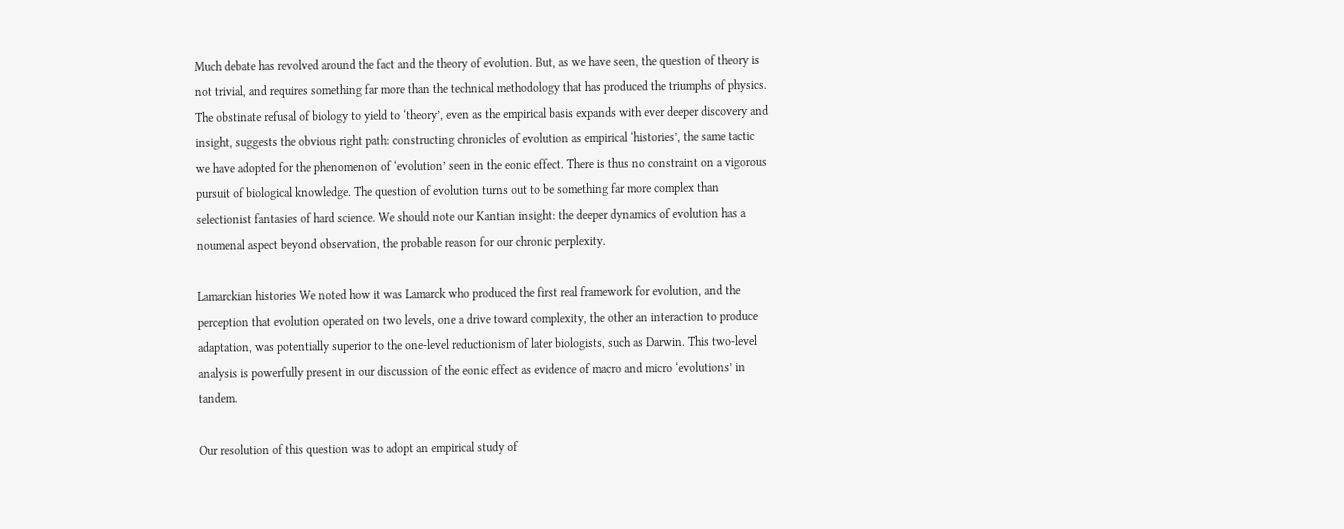Much debate has revolved around the fact and the theory of evolution. But, as we have seen, the question of theory is not trivial, and requires something far more than the technical methodology that has produced the triumphs of physics. The obstinate refusal of biology to yield to ‘theory’, even as the empirical basis expands with ever deeper discovery and insight, suggests the obvious right path: constructing chronicles of evolution as empirical ‘histories’, the same tactic we have adopted for the phenomenon of ‘evolution’ seen in the eonic effect. There is thus no constraint on a vigorous pursuit of biological knowledge. The question of evolution turns out to be something far more complex than selectionist fantasies of hard science. We should note our Kantian insight: the deeper dynamics of evolution has a noumenal aspect beyond observation, the probable reason for our chronic perplexity.

Lamarckian histories We noted how it was Lamarck who produced the first real framework for evolution, and the perception that evolution operated on two levels, one a drive toward complexity, the other an interaction to produce adaptation, was potentially superior to the one-level reductionism of later biologists, such as Darwin. This two-level analysis is powerfully present in our discussion of the eonic effect as evidence of macro and micro ‘evolutions’ in tandem.

Our resolution of this question was to adopt an empirical study of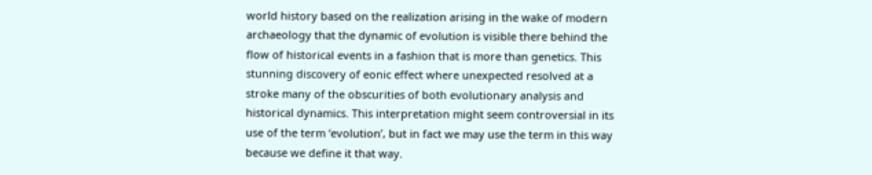world history based on the realization arising in the wake of modern archaeology that the dynamic of evolution is visible there behind the flow of historical events in a fashion that is more than genetics. This stunning discovery of eonic effect where unexpected resolved at a stroke many of the obscurities of both evolutionary analysis and historical dynamics. This interpretation might seem controversial in its use of the term ‘evolution’, but in fact we may use the term in this way because we define it that way.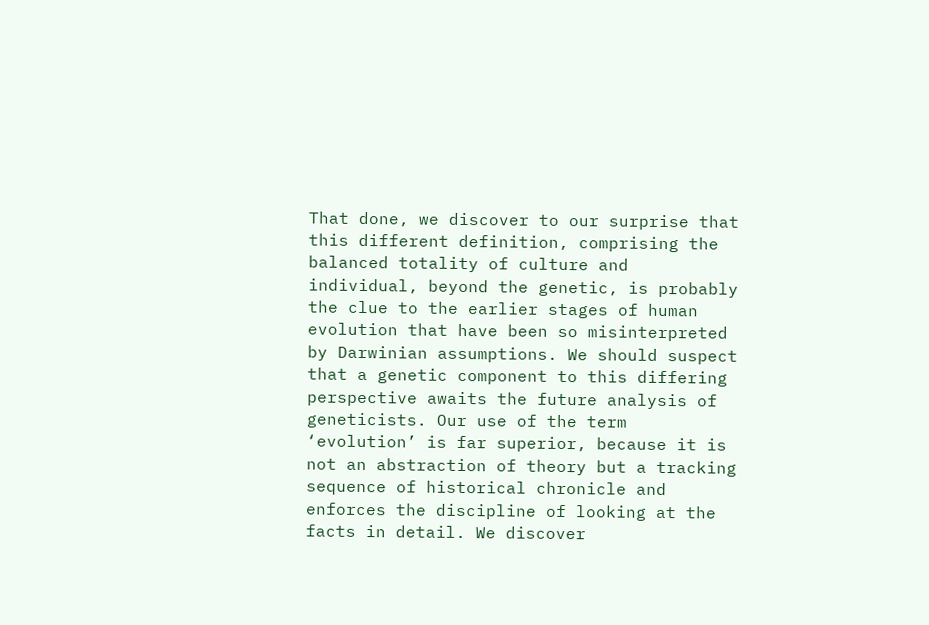That done, we discover to our surprise that this different definition, comprising the balanced totality of culture and individual, beyond the genetic, is probably the clue to the earlier stages of human evolution that have been so misinterpreted by Darwinian assumptions. We should suspect that a genetic component to this differing perspective awaits the future analysis of geneticists. Our use of the term ‘evolution’ is far superior, because it is not an abstraction of theory but a tracking sequence of historical chronicle and enforces the discipline of looking at the facts in detail. We discover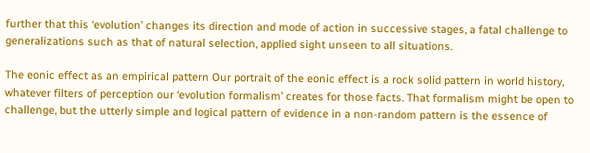further that this ‘evolution’ changes its direction and mode of action in successive stages, a fatal challenge to generalizations such as that of natural selection, applied sight unseen to all situations.

The eonic effect as an empirical pattern Our portrait of the eonic effect is a rock solid pattern in world history, whatever filters of perception our ‘evolution formalism’ creates for those facts. That formalism might be open to challenge, but the utterly simple and logical pattern of evidence in a non-random pattern is the essence of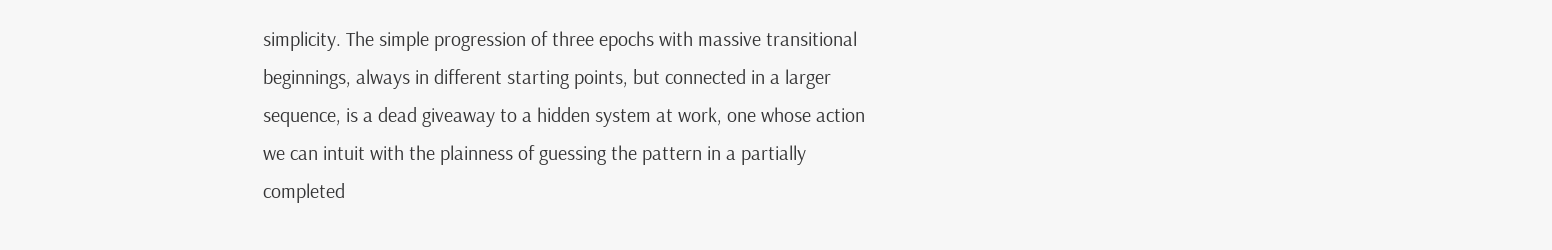simplicity. The simple progression of three epochs with massive transitional beginnings, always in different starting points, but connected in a larger sequence, is a dead giveaway to a hidden system at work, one whose action we can intuit with the plainness of guessing the pattern in a partially completed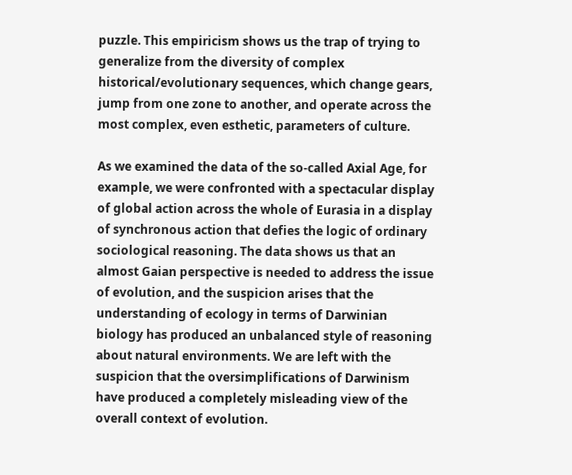puzzle. This empiricism shows us the trap of trying to generalize from the diversity of complex historical/evolutionary sequences, which change gears, jump from one zone to another, and operate across the most complex, even esthetic, parameters of culture.

As we examined the data of the so-called Axial Age, for example, we were confronted with a spectacular display of global action across the whole of Eurasia in a display of synchronous action that defies the logic of ordinary sociological reasoning. The data shows us that an almost Gaian perspective is needed to address the issue of evolution, and the suspicion arises that the understanding of ecology in terms of Darwinian biology has produced an unbalanced style of reasoning about natural environments. We are left with the suspicion that the oversimplifications of Darwinism have produced a completely misleading view of the overall context of evolution.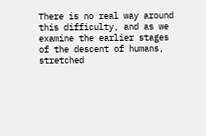There is no real way around this difficulty, and as we examine the earlier stages of the descent of humans, stretched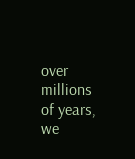over millions of years, we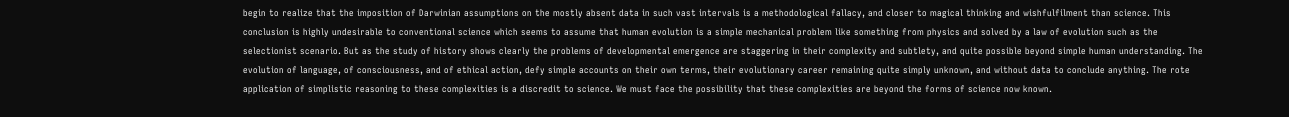begin to realize that the imposition of Darwinian assumptions on the mostly absent data in such vast intervals is a methodological fallacy, and closer to magical thinking and wishfulfilment than science. This conclusion is highly undesirable to conventional science which seems to assume that human evolution is a simple mechanical problem like something from physics and solved by a law of evolution such as the selectionist scenario. But as the study of history shows clearly the problems of developmental emergence are staggering in their complexity and subtlety, and quite possible beyond simple human understanding. The evolution of language, of consciousness, and of ethical action, defy simple accounts on their own terms, their evolutionary career remaining quite simply unknown, and without data to conclude anything. The rote application of simplistic reasoning to these complexities is a discredit to science. We must face the possibility that these complexities are beyond the forms of science now known.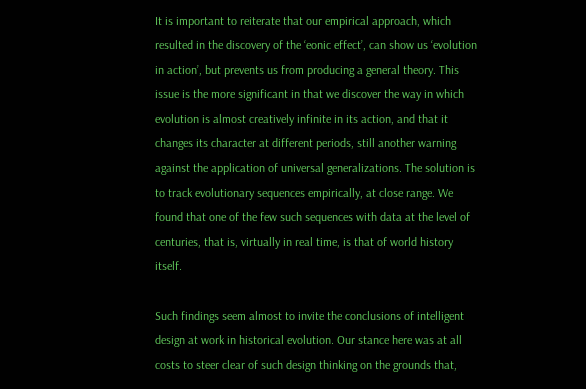It is important to reiterate that our empirical approach, which resulted in the discovery of the ‘eonic effect’, can show us ‘evolution in action’, but prevents us from producing a general theory. This issue is the more significant in that we discover the way in which evolution is almost creatively infinite in its action, and that it changes its character at different periods, still another warning against the application of universal generalizations. The solution is to track evolutionary sequences empirically, at close range. We found that one of the few such sequences with data at the level of centuries, that is, virtually in real time, is that of world history itself.

Such findings seem almost to invite the conclusions of intelligent design at work in historical evolution. Our stance here was at all costs to steer clear of such design thinking on the grounds that,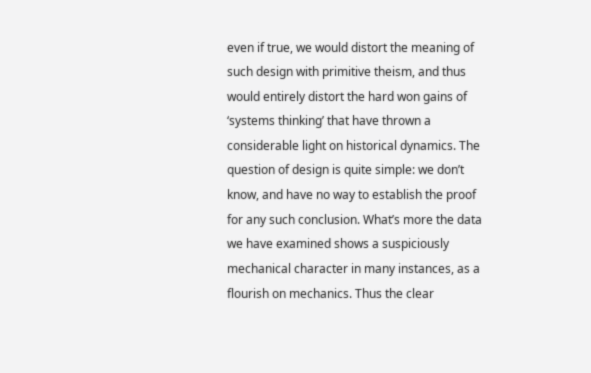even if true, we would distort the meaning of such design with primitive theism, and thus would entirely distort the hard won gains of ‘systems thinking’ that have thrown a considerable light on historical dynamics. The question of design is quite simple: we don’t know, and have no way to establish the proof for any such conclusion. What’s more the data we have examined shows a suspiciously mechanical character in many instances, as a flourish on mechanics. Thus the clear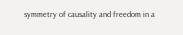symmetry of causality and freedom in a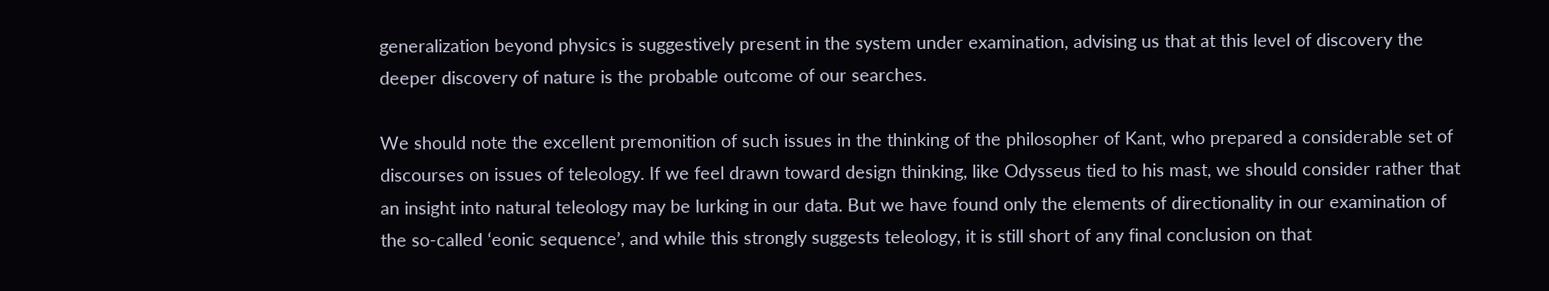generalization beyond physics is suggestively present in the system under examination, advising us that at this level of discovery the deeper discovery of nature is the probable outcome of our searches.

We should note the excellent premonition of such issues in the thinking of the philosopher of Kant, who prepared a considerable set of discourses on issues of teleology. If we feel drawn toward design thinking, like Odysseus tied to his mast, we should consider rather that an insight into natural teleology may be lurking in our data. But we have found only the elements of directionality in our examination of the so-called ‘eonic sequence’, and while this strongly suggests teleology, it is still short of any final conclusion on that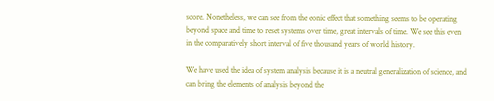score. Nonetheless, we can see from the eonic effect that something seems to be operating beyond space and time to reset systems over time, great intervals of time. We see this even in the comparatively short interval of five thousand years of world history.

We have used the idea of system analysis because it is a neutral generalization of science, and can bring the elements of analysis beyond the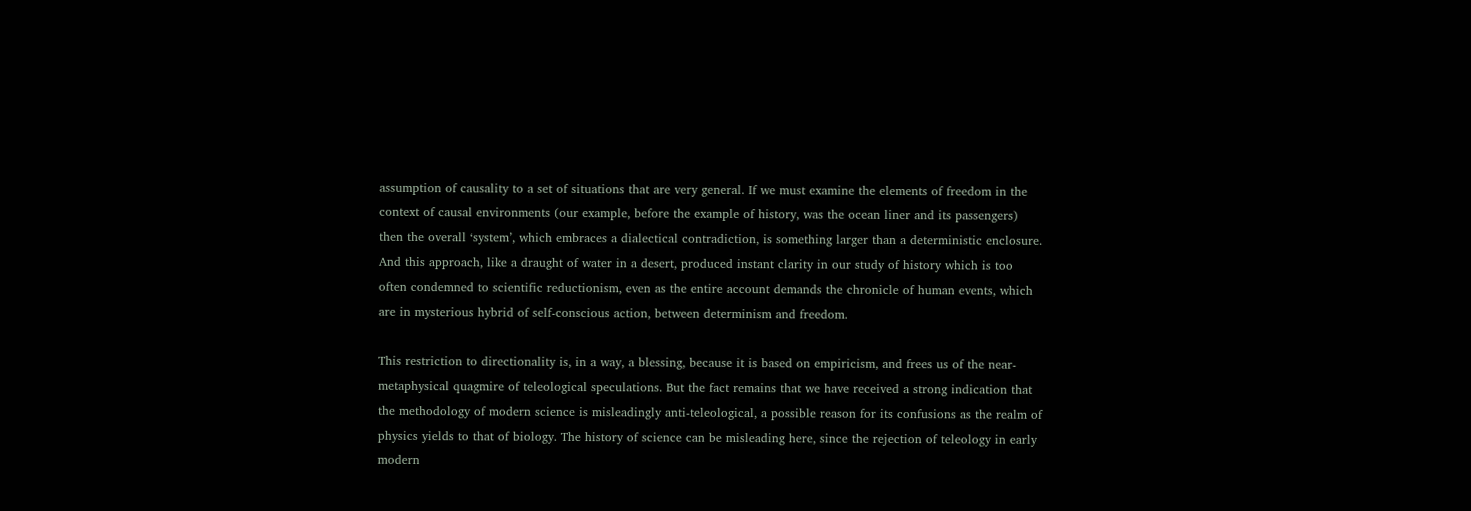assumption of causality to a set of situations that are very general. If we must examine the elements of freedom in the context of causal environments (our example, before the example of history, was the ocean liner and its passengers) then the overall ‘system’, which embraces a dialectical contradiction, is something larger than a deterministic enclosure. And this approach, like a draught of water in a desert, produced instant clarity in our study of history which is too often condemned to scientific reductionism, even as the entire account demands the chronicle of human events, which are in mysterious hybrid of self-conscious action, between determinism and freedom.

This restriction to directionality is, in a way, a blessing, because it is based on empiricism, and frees us of the near-metaphysical quagmire of teleological speculations. But the fact remains that we have received a strong indication that the methodology of modern science is misleadingly anti-teleological, a possible reason for its confusions as the realm of physics yields to that of biology. The history of science can be misleading here, since the rejection of teleology in early modern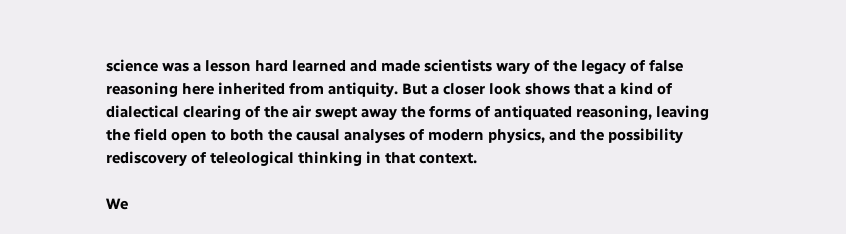science was a lesson hard learned and made scientists wary of the legacy of false reasoning here inherited from antiquity. But a closer look shows that a kind of dialectical clearing of the air swept away the forms of antiquated reasoning, leaving the field open to both the causal analyses of modern physics, and the possibility rediscovery of teleological thinking in that context.

We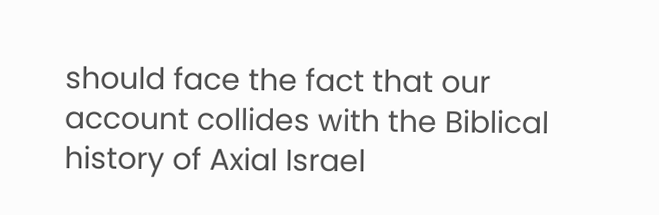should face the fact that our account collides with the Biblical history of Axial Israel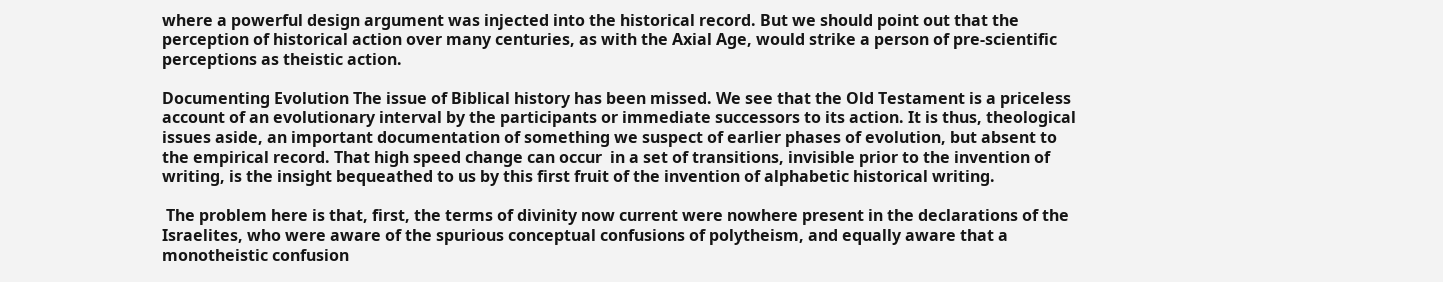where a powerful design argument was injected into the historical record. But we should point out that the perception of historical action over many centuries, as with the Axial Age, would strike a person of pre-scientific perceptions as theistic action.

Documenting Evolution The issue of Biblical history has been missed. We see that the Old Testament is a priceless account of an evolutionary interval by the participants or immediate successors to its action. It is thus, theological issues aside, an important documentation of something we suspect of earlier phases of evolution, but absent to the empirical record. That high speed change can occur  in a set of transitions, invisible prior to the invention of writing, is the insight bequeathed to us by this first fruit of the invention of alphabetic historical writing.

 The problem here is that, first, the terms of divinity now current were nowhere present in the declarations of the Israelites, who were aware of the spurious conceptual confusions of polytheism, and equally aware that a monotheistic confusion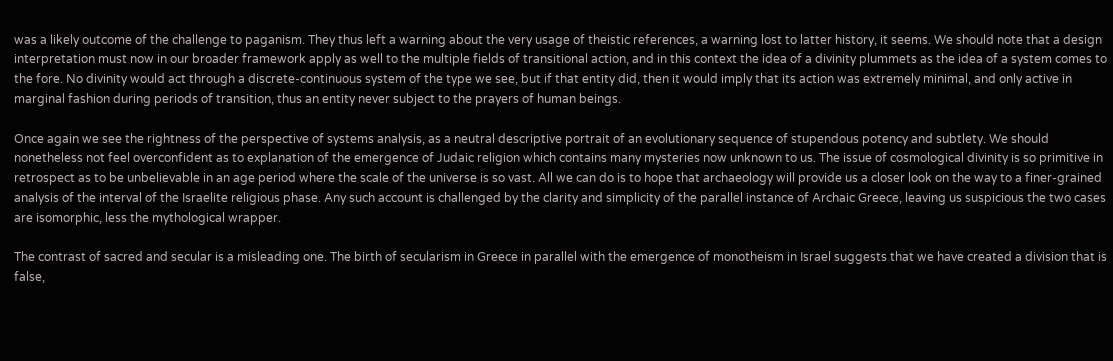was a likely outcome of the challenge to paganism. They thus left a warning about the very usage of theistic references, a warning lost to latter history, it seems. We should note that a design interpretation must now in our broader framework apply as well to the multiple fields of transitional action, and in this context the idea of a divinity plummets as the idea of a system comes to the fore. No divinity would act through a discrete-continuous system of the type we see, but if that entity did, then it would imply that its action was extremely minimal, and only active in marginal fashion during periods of transition, thus an entity never subject to the prayers of human beings.

Once again we see the rightness of the perspective of systems analysis, as a neutral descriptive portrait of an evolutionary sequence of stupendous potency and subtlety. We should nonetheless not feel overconfident as to explanation of the emergence of Judaic religion which contains many mysteries now unknown to us. The issue of cosmological divinity is so primitive in retrospect as to be unbelievable in an age period where the scale of the universe is so vast. All we can do is to hope that archaeology will provide us a closer look on the way to a finer-grained analysis of the interval of the Israelite religious phase. Any such account is challenged by the clarity and simplicity of the parallel instance of Archaic Greece, leaving us suspicious the two cases are isomorphic, less the mythological wrapper.

The contrast of sacred and secular is a misleading one. The birth of secularism in Greece in parallel with the emergence of monotheism in Israel suggests that we have created a division that is false,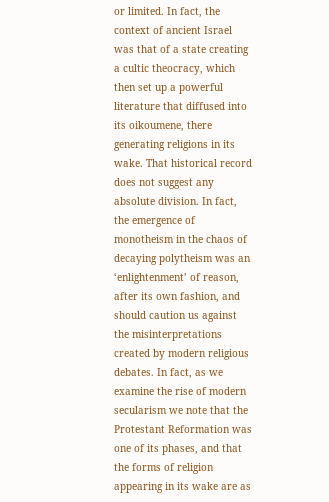or limited. In fact, the context of ancient Israel was that of a state creating a cultic theocracy, which then set up a powerful literature that diffused into its oikoumene, there generating religions in its wake. That historical record does not suggest any absolute division. In fact, the emergence of monotheism in the chaos of decaying polytheism was an ‘enlightenment’ of reason, after its own fashion, and should caution us against the misinterpretations created by modern religious debates. In fact, as we examine the rise of modern secularism we note that the Protestant Reformation was one of its phases, and that the forms of religion appearing in its wake are as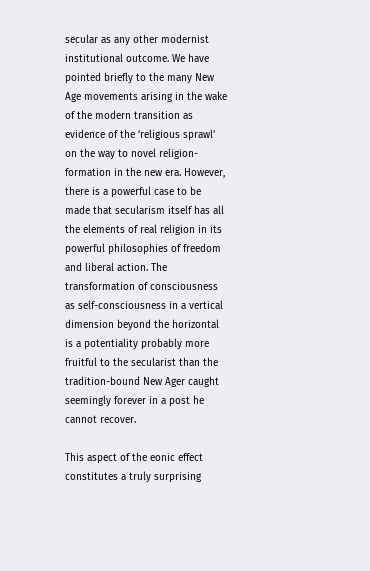secular as any other modernist institutional outcome. We have pointed briefly to the many New Age movements arising in the wake of the modern transition as evidence of the ‘religious sprawl’ on the way to novel religion-formation in the new era. However, there is a powerful case to be made that secularism itself has all the elements of real religion in its powerful philosophies of freedom and liberal action. The transformation of consciousness as self-consciousness in a vertical dimension beyond the horizontal is a potentiality probably more fruitful to the secularist than the tradition-bound New Ager caught seemingly forever in a post he cannot recover.

This aspect of the eonic effect constitutes a truly surprising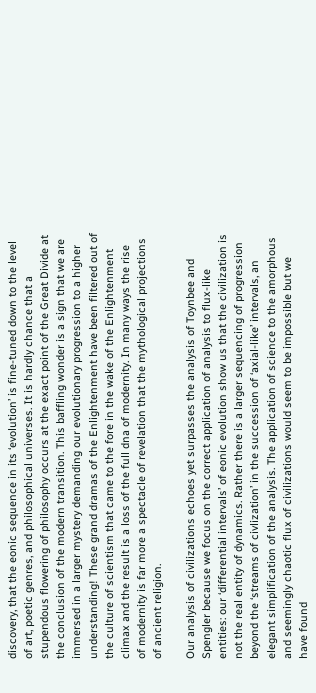discovery, that the eonic sequence in its ‘evolution’ is fine-tuned down to the level of art, poetic genres, and philosophical universes. It is hardly chance that a stupendous flowering of philosophy occurs at the exact point of the Great Divide at the conclusion of the modern transition. This baffling wonder is a sign that we are immersed in a larger mystery demanding our evolutionary progression to a higher understanding! These grand dramas of the Enlightenment have been filtered out of the culture of scientism that came to the fore in the wake of the Enlightenment climax and the result is a loss of the full dna of modernity. In many ways the rise of modernity is far more a spectacle of revelation that the mythological projections of ancient religion.

Our analysis of civilizations echoes yet surpasses the analysis of Toynbee and Spengler because we focus on the correct application of analysis to flux-like entities: our ‘differential intervals’ of eonic evolution show us that the civilization is not the real entity of dynamics. Rather there is a larger sequencing of progression beyond the ‘streams of civlization’ in the succession of ‘axial-like’ intervals, an elegant simplification of the analysis. The application of science to the amorphous and seemingly chaotic flux of civilizations would seem to be impossible but we have found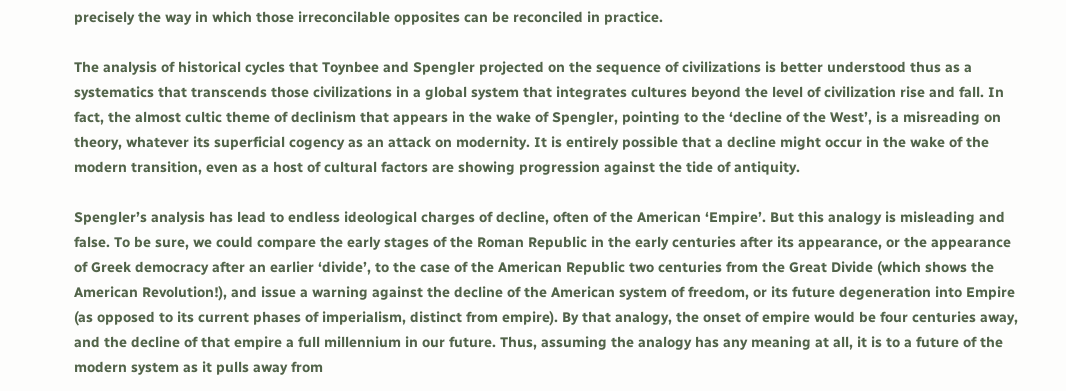precisely the way in which those irreconcilable opposites can be reconciled in practice.

The analysis of historical cycles that Toynbee and Spengler projected on the sequence of civilizations is better understood thus as a systematics that transcends those civilizations in a global system that integrates cultures beyond the level of civilization rise and fall. In fact, the almost cultic theme of declinism that appears in the wake of Spengler, pointing to the ‘decline of the West’, is a misreading on theory, whatever its superficial cogency as an attack on modernity. It is entirely possible that a decline might occur in the wake of the modern transition, even as a host of cultural factors are showing progression against the tide of antiquity.

Spengler’s analysis has lead to endless ideological charges of decline, often of the American ‘Empire’. But this analogy is misleading and false. To be sure, we could compare the early stages of the Roman Republic in the early centuries after its appearance, or the appearance of Greek democracy after an earlier ‘divide’, to the case of the American Republic two centuries from the Great Divide (which shows the American Revolution!), and issue a warning against the decline of the American system of freedom, or its future degeneration into Empire (as opposed to its current phases of imperialism, distinct from empire). By that analogy, the onset of empire would be four centuries away, and the decline of that empire a full millennium in our future. Thus, assuming the analogy has any meaning at all, it is to a future of the modern system as it pulls away from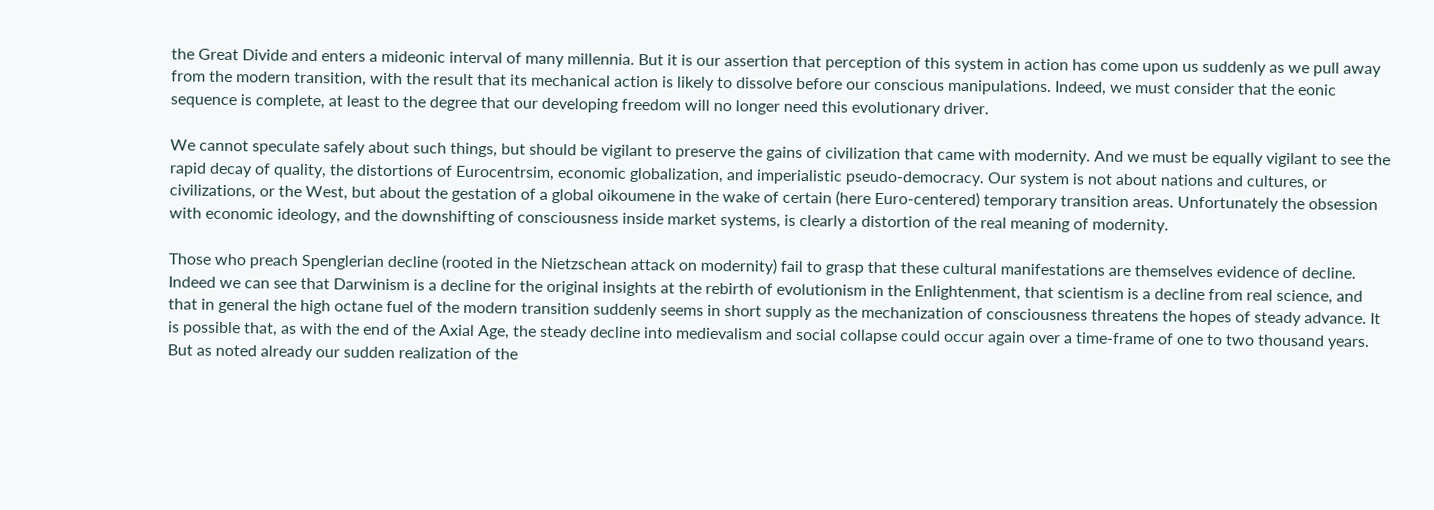the Great Divide and enters a mideonic interval of many millennia. But it is our assertion that perception of this system in action has come upon us suddenly as we pull away from the modern transition, with the result that its mechanical action is likely to dissolve before our conscious manipulations. Indeed, we must consider that the eonic sequence is complete, at least to the degree that our developing freedom will no longer need this evolutionary driver.

We cannot speculate safely about such things, but should be vigilant to preserve the gains of civilization that came with modernity. And we must be equally vigilant to see the rapid decay of quality, the distortions of Eurocentrsim, economic globalization, and imperialistic pseudo-democracy. Our system is not about nations and cultures, or civilizations, or the West, but about the gestation of a global oikoumene in the wake of certain (here Euro-centered) temporary transition areas. Unfortunately the obsession with economic ideology, and the downshifting of consciousness inside market systems, is clearly a distortion of the real meaning of modernity.

Those who preach Spenglerian decline (rooted in the Nietzschean attack on modernity) fail to grasp that these cultural manifestations are themselves evidence of decline. Indeed we can see that Darwinism is a decline for the original insights at the rebirth of evolutionism in the Enlightenment, that scientism is a decline from real science, and that in general the high octane fuel of the modern transition suddenly seems in short supply as the mechanization of consciousness threatens the hopes of steady advance. It is possible that, as with the end of the Axial Age, the steady decline into medievalism and social collapse could occur again over a time-frame of one to two thousand years. But as noted already our sudden realization of the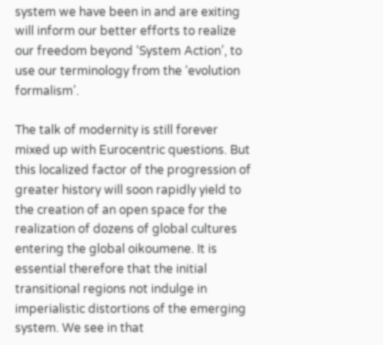system we have been in and are exiting will inform our better efforts to realize our freedom beyond ‘System Action’, to use our terminology from the ‘evolution formalism’.

The talk of modernity is still forever mixed up with Eurocentric questions. But this localized factor of the progression of greater history will soon rapidly yield to the creation of an open space for the realization of dozens of global cultures entering the global oikoumene. It is essential therefore that the initial transitional regions not indulge in imperialistic distortions of the emerging system. We see in that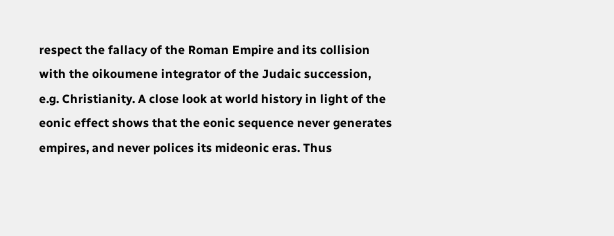respect the fallacy of the Roman Empire and its collision with the oikoumene integrator of the Judaic succession, e.g. Christianity. A close look at world history in light of the eonic effect shows that the eonic sequence never generates empires, and never polices its mideonic eras. Thus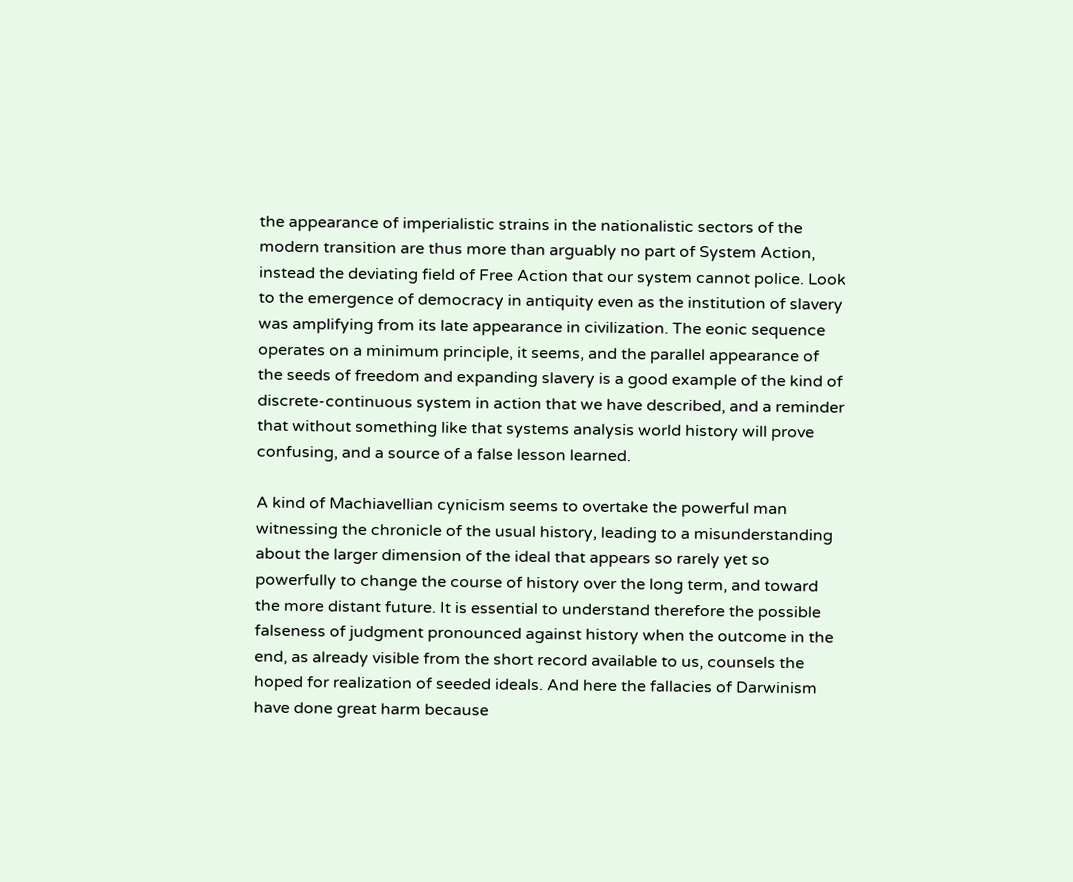the appearance of imperialistic strains in the nationalistic sectors of the modern transition are thus more than arguably no part of System Action, instead the deviating field of Free Action that our system cannot police. Look to the emergence of democracy in antiquity even as the institution of slavery was amplifying from its late appearance in civilization. The eonic sequence operates on a minimum principle, it seems, and the parallel appearance of the seeds of freedom and expanding slavery is a good example of the kind of discrete-continuous system in action that we have described, and a reminder that without something like that systems analysis world history will prove confusing, and a source of a false lesson learned.

A kind of Machiavellian cynicism seems to overtake the powerful man witnessing the chronicle of the usual history, leading to a misunderstanding about the larger dimension of the ideal that appears so rarely yet so powerfully to change the course of history over the long term, and toward the more distant future. It is essential to understand therefore the possible falseness of judgment pronounced against history when the outcome in the end, as already visible from the short record available to us, counsels the hoped for realization of seeded ideals. And here the fallacies of Darwinism have done great harm because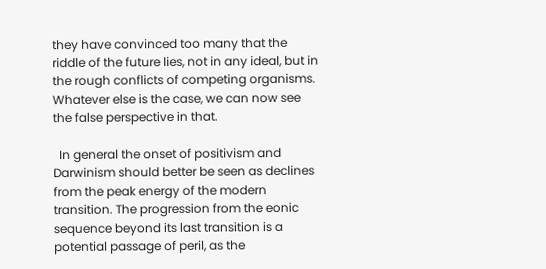they have convinced too many that the riddle of the future lies, not in any ideal, but in the rough conflicts of competing organisms. Whatever else is the case, we can now see the false perspective in that.

  In general the onset of positivism and Darwinism should better be seen as declines from the peak energy of the modern transition. The progression from the eonic sequence beyond its last transition is a potential passage of peril, as the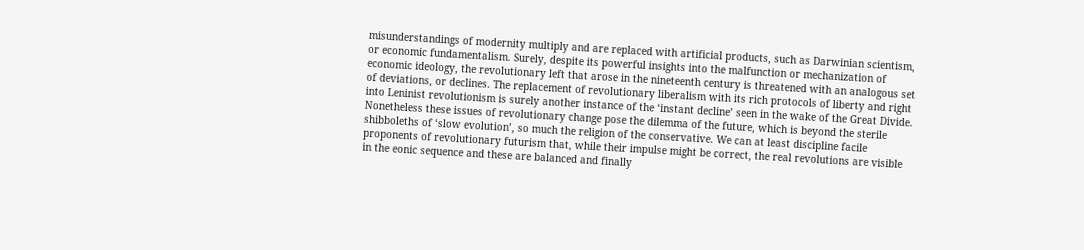misunderstandings of modernity multiply and are replaced with artificial products, such as Darwinian scientism, or economic fundamentalism. Surely, despite its powerful insights into the malfunction or mechanization of economic ideology, the revolutionary left that arose in the nineteenth century is threatened with an analogous set of deviations, or declines. The replacement of revolutionary liberalism with its rich protocols of liberty and right into Leninist revolutionism is surely another instance of the ‘instant decline’ seen in the wake of the Great Divide. Nonetheless these issues of revolutionary change pose the dilemma of the future, which is beyond the sterile shibboleths of ‘slow evolution’, so much the religion of the conservative. We can at least discipline facile proponents of revolutionary futurism that, while their impulse might be correct, the real revolutions are visible in the eonic sequence and these are balanced and finally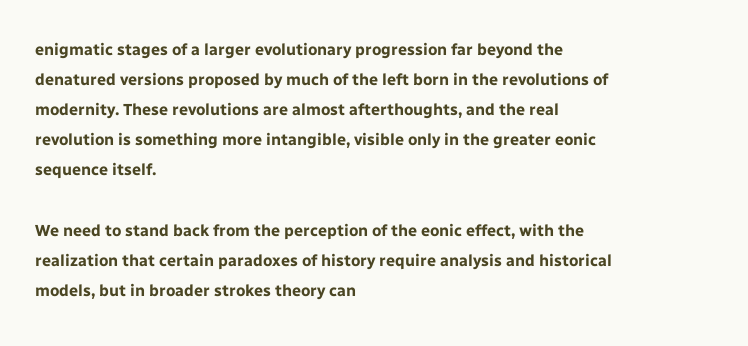enigmatic stages of a larger evolutionary progression far beyond the denatured versions proposed by much of the left born in the revolutions of modernity. These revolutions are almost afterthoughts, and the real revolution is something more intangible, visible only in the greater eonic sequence itself.

We need to stand back from the perception of the eonic effect, with the realization that certain paradoxes of history require analysis and historical models, but in broader strokes theory can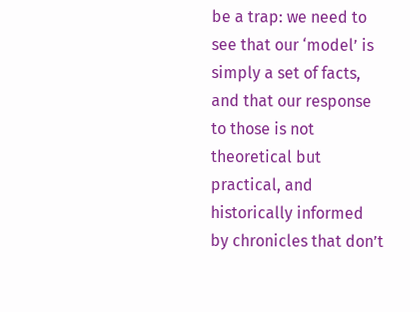be a trap: we need to see that our ‘model’ is simply a set of facts, and that our response to those is not theoretical but practical, and historically informed by chronicles that don’t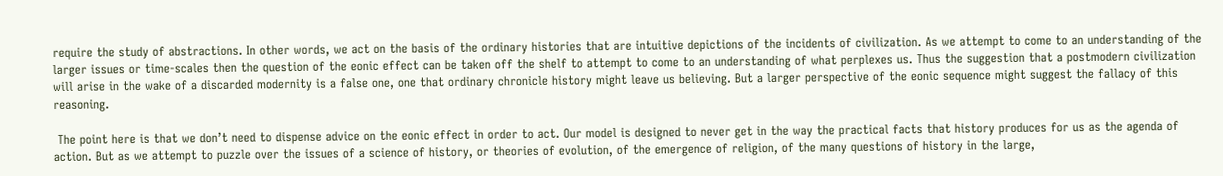require the study of abstractions. In other words, we act on the basis of the ordinary histories that are intuitive depictions of the incidents of civilization. As we attempt to come to an understanding of the larger issues or time-scales then the question of the eonic effect can be taken off the shelf to attempt to come to an understanding of what perplexes us. Thus the suggestion that a postmodern civilization will arise in the wake of a discarded modernity is a false one, one that ordinary chronicle history might leave us believing. But a larger perspective of the eonic sequence might suggest the fallacy of this reasoning.

 The point here is that we don’t need to dispense advice on the eonic effect in order to act. Our model is designed to never get in the way the practical facts that history produces for us as the agenda of action. But as we attempt to puzzle over the issues of a science of history, or theories of evolution, of the emergence of religion, of the many questions of history in the large,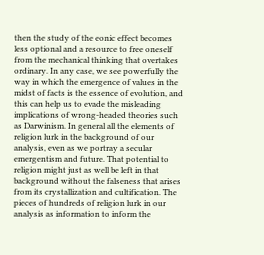then the study of the eonic effect becomes less optional and a resource to free oneself from the mechanical thinking that overtakes ordinary. In any case, we see powerfully the way in which the emergence of values in the midst of facts is the essence of evolution, and this can help us to evade the misleading implications of wrong-headed theories such as Darwinism. In general all the elements of religion lurk in the background of our analysis, even as we portray a secular emergentism and future. That potential to religion might just as well be left in that background without the falseness that arises from its crystallization and cultification. The pieces of hundreds of religion lurk in our analysis as information to inform the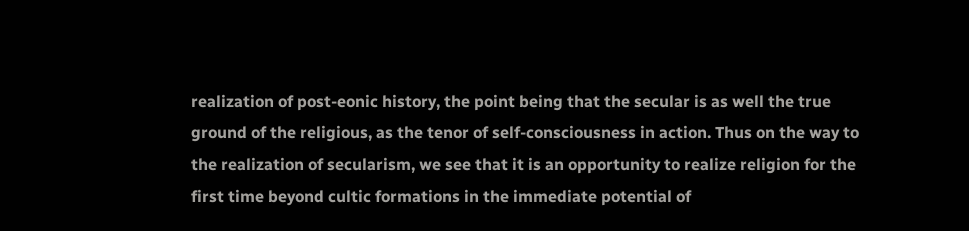realization of post-eonic history, the point being that the secular is as well the true ground of the religious, as the tenor of self-consciousness in action. Thus on the way to the realization of secularism, we see that it is an opportunity to realize religion for the first time beyond cultic formations in the immediate potential of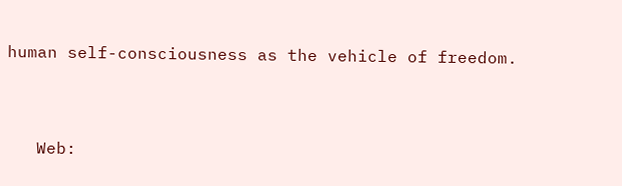human self-consciousness as the vehicle of freedom.



   Web: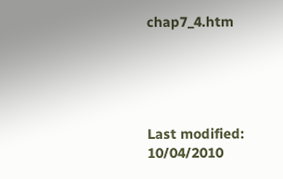chap7_4.htm





Last modified: 10/04/2010